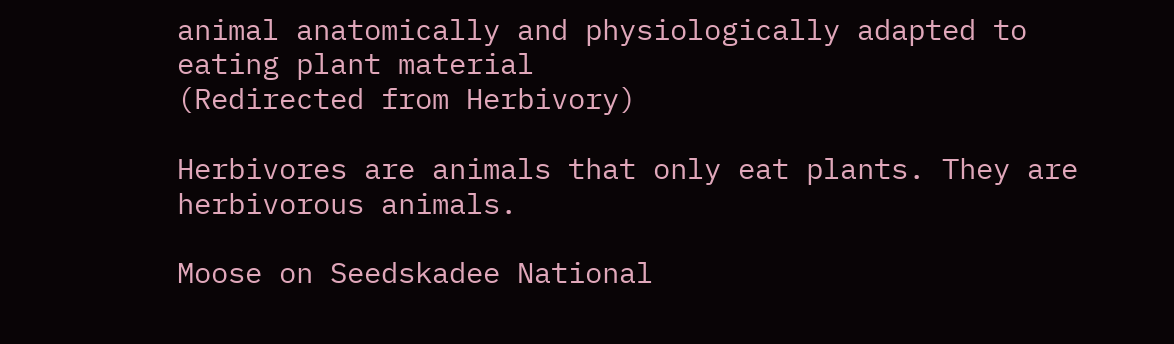animal anatomically and physiologically adapted to eating plant material
(Redirected from Herbivory)

Herbivores are animals that only eat plants. They are herbivorous animals.

Moose on Seedskadee National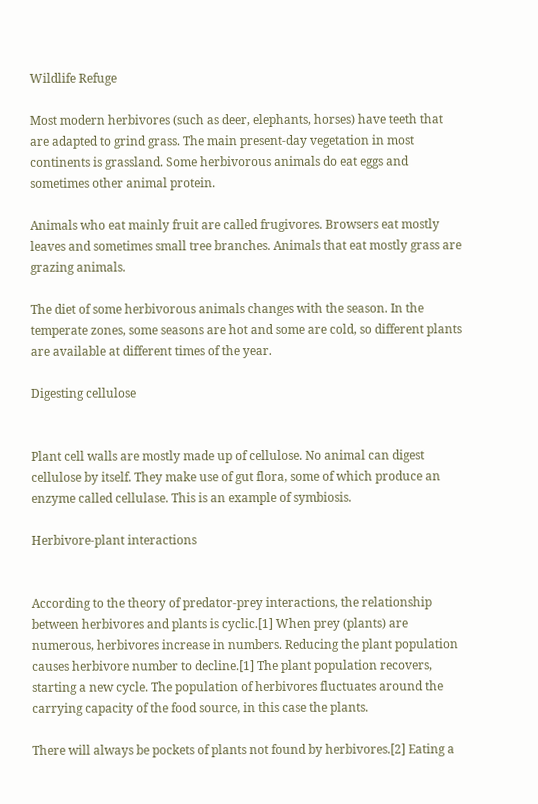Wildlife Refuge

Most modern herbivores (such as deer, elephants, horses) have teeth that are adapted to grind grass. The main present-day vegetation in most continents is grassland. Some herbivorous animals do eat eggs and sometimes other animal protein.

Animals who eat mainly fruit are called frugivores. Browsers eat mostly leaves and sometimes small tree branches. Animals that eat mostly grass are grazing animals.

The diet of some herbivorous animals changes with the season. In the temperate zones, some seasons are hot and some are cold, so different plants are available at different times of the year.

Digesting cellulose


Plant cell walls are mostly made up of cellulose. No animal can digest cellulose by itself. They make use of gut flora, some of which produce an enzyme called cellulase. This is an example of symbiosis.

Herbivore-plant interactions


According to the theory of predator-prey interactions, the relationship between herbivores and plants is cyclic.[1] When prey (plants) are numerous, herbivores increase in numbers. Reducing the plant population causes herbivore number to decline.[1] The plant population recovers, starting a new cycle. The population of herbivores fluctuates around the carrying capacity of the food source, in this case the plants.

There will always be pockets of plants not found by herbivores.[2] Eating a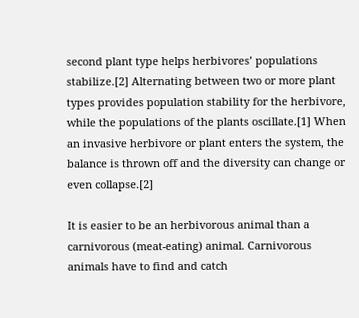second plant type helps herbivores’ populations stabilize.[2] Alternating between two or more plant types provides population stability for the herbivore, while the populations of the plants oscillate.[1] When an invasive herbivore or plant enters the system, the balance is thrown off and the diversity can change or even collapse.[2]

It is easier to be an herbivorous animal than a carnivorous (meat-eating) animal. Carnivorous animals have to find and catch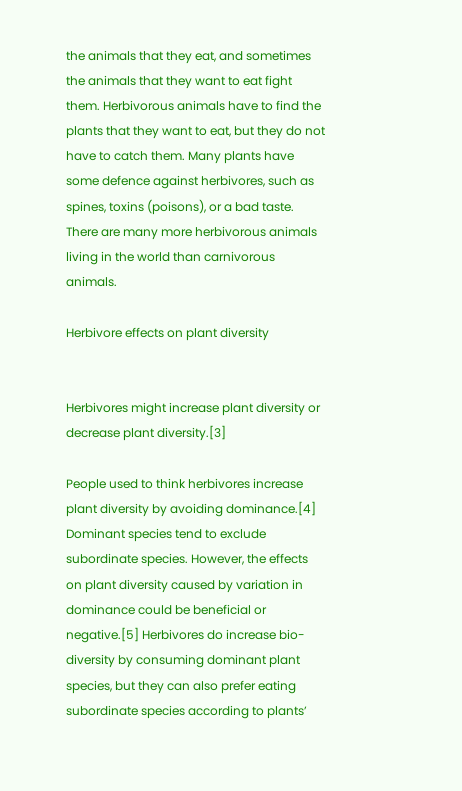the animals that they eat, and sometimes the animals that they want to eat fight them. Herbivorous animals have to find the plants that they want to eat, but they do not have to catch them. Many plants have some defence against herbivores, such as spines, toxins (poisons), or a bad taste. There are many more herbivorous animals living in the world than carnivorous animals.

Herbivore effects on plant diversity


Herbivores might increase plant diversity or decrease plant diversity.[3]

People used to think herbivores increase plant diversity by avoiding dominance.[4] Dominant species tend to exclude subordinate species. However, the effects on plant diversity caused by variation in dominance could be beneficial or negative.[5] Herbivores do increase bio-diversity by consuming dominant plant species, but they can also prefer eating subordinate species according to plants’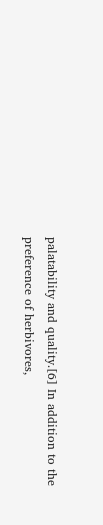palatability and quality.[6] In addition to the preference of herbivores,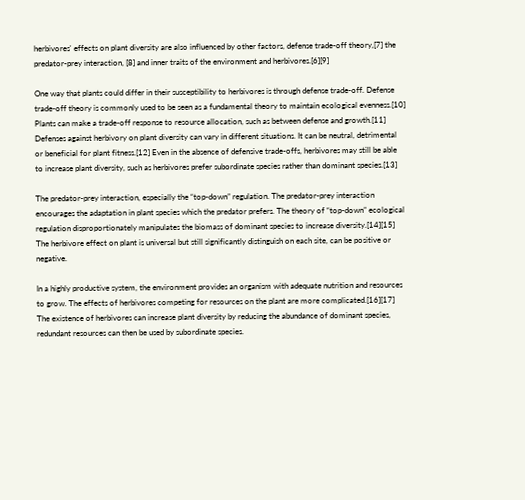herbivores' effects on plant diversity are also influenced by other factors, defense trade-off theory,[7] the predator-prey interaction, [8] and inner traits of the environment and herbivores.[6][9]

One way that plants could differ in their susceptibility to herbivores is through defense trade-off. Defense trade-off theory is commonly used to be seen as a fundamental theory to maintain ecological evenness.[10] Plants can make a trade-off response to resource allocation, such as between defense and growth.[11] Defenses against herbivory on plant diversity can vary in different situations. It can be neutral, detrimental or beneficial for plant fitness.[12] Even in the absence of defensive trade-offs, herbivores may still be able to increase plant diversity, such as herbivores prefer subordinate species rather than dominant species.[13]

The predator-prey interaction, especially the “top-down” regulation. The predator-prey interaction encourages the adaptation in plant species which the predator prefers. The theory of “top-down” ecological regulation disproportionately manipulates the biomass of dominant species to increase diversity.[14][15] The herbivore effect on plant is universal but still significantly distinguish on each site, can be positive or negative.

In a highly productive system, the environment provides an organism with adequate nutrition and resources to grow. The effects of herbivores competing for resources on the plant are more complicated.[16][17] The existence of herbivores can increase plant diversity by reducing the abundance of dominant species, redundant resources can then be used by subordinate species.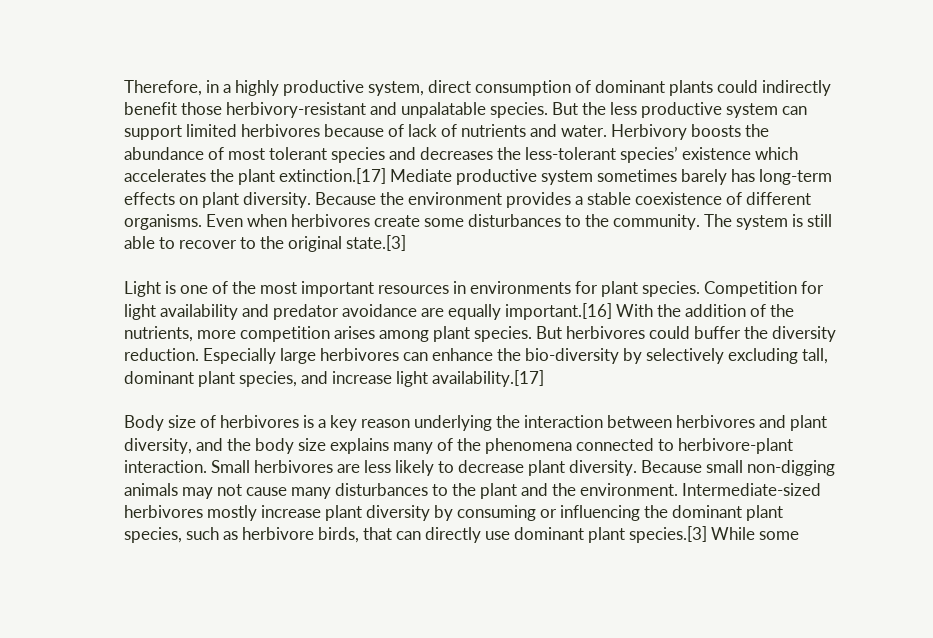Therefore, in a highly productive system, direct consumption of dominant plants could indirectly benefit those herbivory-resistant and unpalatable species. But the less productive system can support limited herbivores because of lack of nutrients and water. Herbivory boosts the abundance of most tolerant species and decreases the less-tolerant species’ existence which accelerates the plant extinction.[17] Mediate productive system sometimes barely has long-term effects on plant diversity. Because the environment provides a stable coexistence of different organisms. Even when herbivores create some disturbances to the community. The system is still able to recover to the original state.[3]

Light is one of the most important resources in environments for plant species. Competition for light availability and predator avoidance are equally important.[16] With the addition of the nutrients, more competition arises among plant species. But herbivores could buffer the diversity reduction. Especially large herbivores can enhance the bio-diversity by selectively excluding tall, dominant plant species, and increase light availability.[17]

Body size of herbivores is a key reason underlying the interaction between herbivores and plant diversity, and the body size explains many of the phenomena connected to herbivore-plant interaction. Small herbivores are less likely to decrease plant diversity. Because small non-digging animals may not cause many disturbances to the plant and the environment. Intermediate-sized herbivores mostly increase plant diversity by consuming or influencing the dominant plant species, such as herbivore birds, that can directly use dominant plant species.[3] While some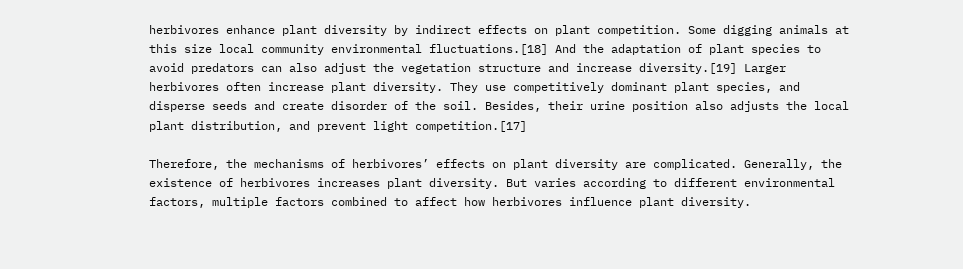herbivores enhance plant diversity by indirect effects on plant competition. Some digging animals at this size local community environmental fluctuations.[18] And the adaptation of plant species to avoid predators can also adjust the vegetation structure and increase diversity.[19] Larger herbivores often increase plant diversity. They use competitively dominant plant species, and disperse seeds and create disorder of the soil. Besides, their urine position also adjusts the local plant distribution, and prevent light competition.[17]

Therefore, the mechanisms of herbivores’ effects on plant diversity are complicated. Generally, the existence of herbivores increases plant diversity. But varies according to different environmental factors, multiple factors combined to affect how herbivores influence plant diversity.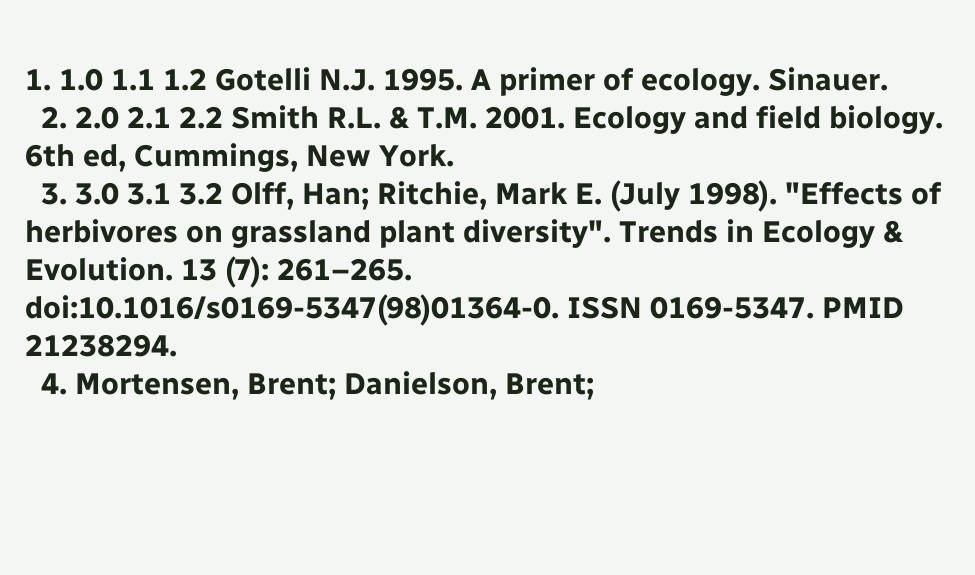1. 1.0 1.1 1.2 Gotelli N.J. 1995. A primer of ecology. Sinauer.
  2. 2.0 2.1 2.2 Smith R.L. & T.M. 2001. Ecology and field biology. 6th ed, Cummings, New York.
  3. 3.0 3.1 3.2 Olff, Han; Ritchie, Mark E. (July 1998). "Effects of herbivores on grassland plant diversity". Trends in Ecology & Evolution. 13 (7): 261–265. doi:10.1016/s0169-5347(98)01364-0. ISSN 0169-5347. PMID 21238294.
  4. Mortensen, Brent; Danielson, Brent;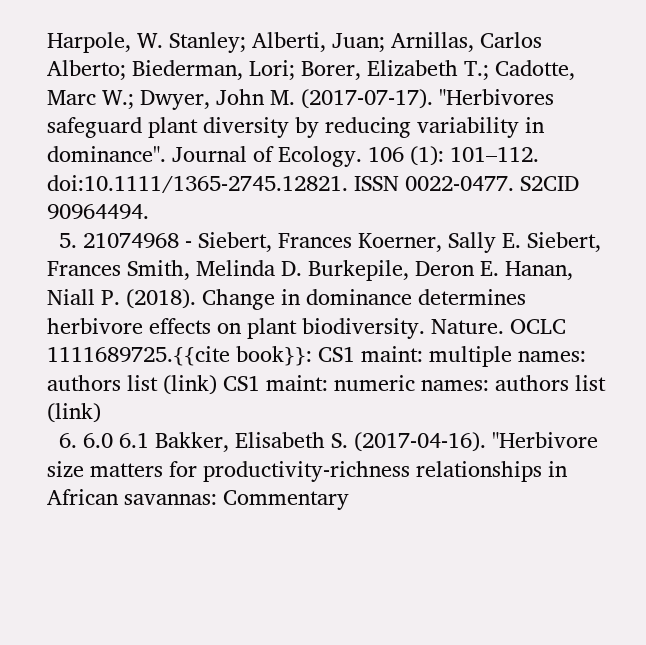Harpole, W. Stanley; Alberti, Juan; Arnillas, Carlos Alberto; Biederman, Lori; Borer, Elizabeth T.; Cadotte, Marc W.; Dwyer, John M. (2017-07-17). "Herbivores safeguard plant diversity by reducing variability in dominance". Journal of Ecology. 106 (1): 101–112. doi:10.1111/1365-2745.12821. ISSN 0022-0477. S2CID 90964494.
  5. 21074968 - Siebert, Frances Koerner, Sally E. Siebert, Frances Smith, Melinda D. Burkepile, Deron E. Hanan, Niall P. (2018). Change in dominance determines herbivore effects on plant biodiversity. Nature. OCLC 1111689725.{{cite book}}: CS1 maint: multiple names: authors list (link) CS1 maint: numeric names: authors list (link)
  6. 6.0 6.1 Bakker, Elisabeth S. (2017-04-16). "Herbivore size matters for productivity-richness relationships in African savannas: Commentary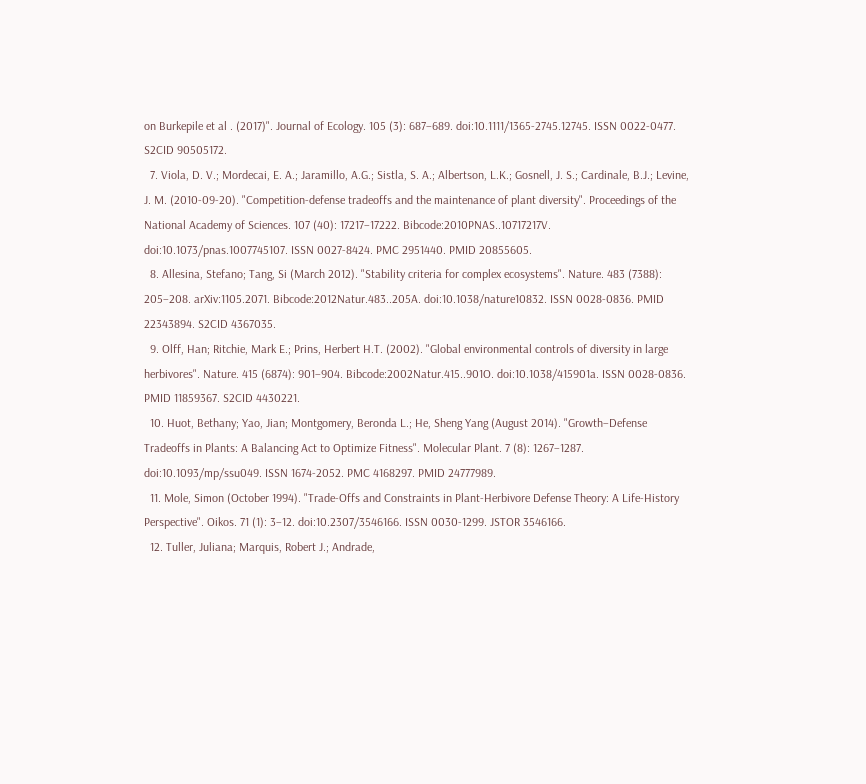on Burkepile et al . (2017)". Journal of Ecology. 105 (3): 687–689. doi:10.1111/1365-2745.12745. ISSN 0022-0477. S2CID 90505172.
  7. Viola, D. V.; Mordecai, E. A.; Jaramillo, A.G.; Sistla, S. A.; Albertson, L.K.; Gosnell, J. S.; Cardinale, B.J.; Levine, J. M. (2010-09-20). "Competition-defense tradeoffs and the maintenance of plant diversity". Proceedings of the National Academy of Sciences. 107 (40): 17217–17222. Bibcode:2010PNAS..10717217V. doi:10.1073/pnas.1007745107. ISSN 0027-8424. PMC 2951440. PMID 20855605.
  8. Allesina, Stefano; Tang, Si (March 2012). "Stability criteria for complex ecosystems". Nature. 483 (7388): 205–208. arXiv:1105.2071. Bibcode:2012Natur.483..205A. doi:10.1038/nature10832. ISSN 0028-0836. PMID 22343894. S2CID 4367035.
  9. Olff, Han; Ritchie, Mark E.; Prins, Herbert H.T. (2002). "Global environmental controls of diversity in large herbivores". Nature. 415 (6874): 901–904. Bibcode:2002Natur.415..901O. doi:10.1038/415901a. ISSN 0028-0836. PMID 11859367. S2CID 4430221.
  10. Huot, Bethany; Yao, Jian; Montgomery, Beronda L.; He, Sheng Yang (August 2014). "Growth–Defense Tradeoffs in Plants: A Balancing Act to Optimize Fitness". Molecular Plant. 7 (8): 1267–1287. doi:10.1093/mp/ssu049. ISSN 1674-2052. PMC 4168297. PMID 24777989.
  11. Mole, Simon (October 1994). "Trade-Offs and Constraints in Plant-Herbivore Defense Theory: A Life-History Perspective". Oikos. 71 (1): 3–12. doi:10.2307/3546166. ISSN 0030-1299. JSTOR 3546166.
  12. Tuller, Juliana; Marquis, Robert J.; Andrade,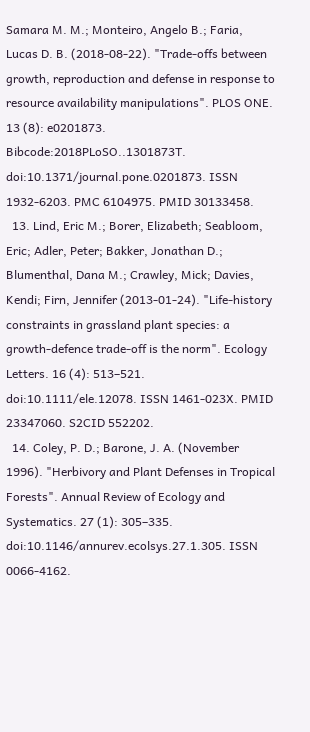Samara M. M.; Monteiro, Angelo B.; Faria, Lucas D. B. (2018-08-22). "Trade-offs between growth, reproduction and defense in response to resource availability manipulations". PLOS ONE. 13 (8): e0201873. Bibcode:2018PLoSO..1301873T. doi:10.1371/journal.pone.0201873. ISSN 1932-6203. PMC 6104975. PMID 30133458.
  13. Lind, Eric M.; Borer, Elizabeth; Seabloom, Eric; Adler, Peter; Bakker, Jonathan D.; Blumenthal, Dana M.; Crawley, Mick; Davies, Kendi; Firn, Jennifer (2013-01-24). "Life-history constraints in grassland plant species: a growth-defence trade-off is the norm". Ecology Letters. 16 (4): 513–521. doi:10.1111/ele.12078. ISSN 1461-023X. PMID 23347060. S2CID 552202.
  14. Coley, P. D.; Barone, J. A. (November 1996). "Herbivory and Plant Defenses in Tropical Forests". Annual Review of Ecology and Systematics. 27 (1): 305–335. doi:10.1146/annurev.ecolsys.27.1.305. ISSN 0066-4162.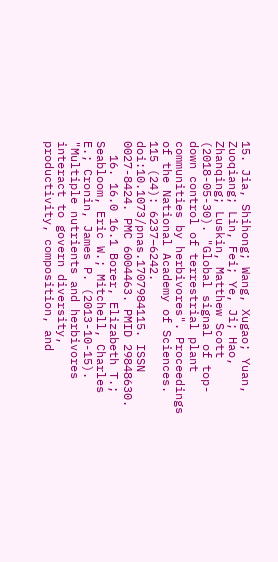15. Jia, Shihong; Wang, Xugao; Yuan, Zuoqiang; Lin, Fei; Ye, Ji; Hao, Zhanqing; Luskin, Matthew Scott (2018-05-30). "Global signal of top-down control of terrestrial plant communities by herbivores". Proceedings of the National Academy of Sciences. 115 (24): 6237–6242. doi:10.1073/pnas.1707984115. ISSN 0027-8424. PMC 6004463. PMID 29848630.
  16. 16.0 16.1 Borer, Elizabeth T.; Seabloom, Eric W.; Mitchell, Charles E.; Cronin, James P. (2013-10-15). "Multiple nutrients and herbivores interact to govern diversity, productivity, composition, and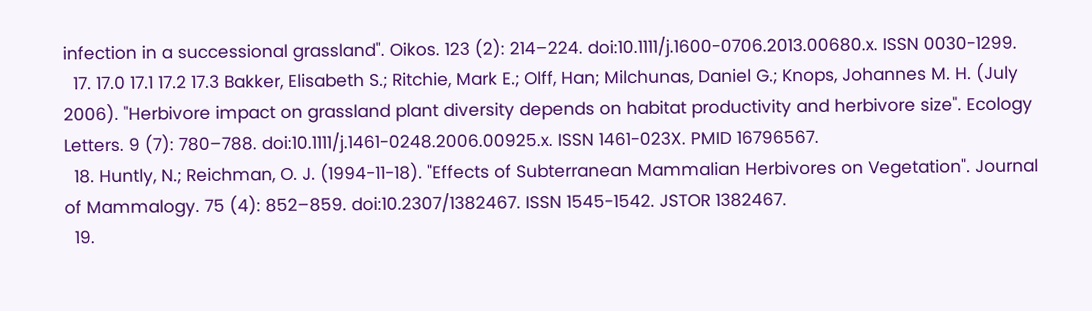infection in a successional grassland". Oikos. 123 (2): 214–224. doi:10.1111/j.1600-0706.2013.00680.x. ISSN 0030-1299.
  17. 17.0 17.1 17.2 17.3 Bakker, Elisabeth S.; Ritchie, Mark E.; Olff, Han; Milchunas, Daniel G.; Knops, Johannes M. H. (July 2006). "Herbivore impact on grassland plant diversity depends on habitat productivity and herbivore size". Ecology Letters. 9 (7): 780–788. doi:10.1111/j.1461-0248.2006.00925.x. ISSN 1461-023X. PMID 16796567.
  18. Huntly, N.; Reichman, O. J. (1994-11-18). "Effects of Subterranean Mammalian Herbivores on Vegetation". Journal of Mammalogy. 75 (4): 852–859. doi:10.2307/1382467. ISSN 1545-1542. JSTOR 1382467.
  19.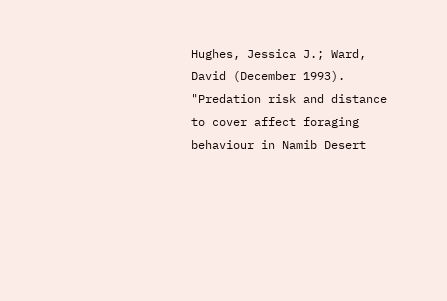Hughes, Jessica J.; Ward, David (December 1993). "Predation risk and distance to cover affect foraging behaviour in Namib Desert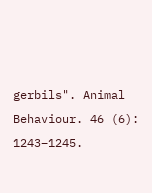gerbils". Animal Behaviour. 46 (6): 1243–1245.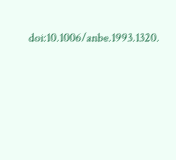doi:10.1006/anbe.1993.1320.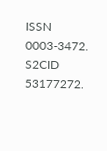ISSN 0003-3472. S2CID 53177272.